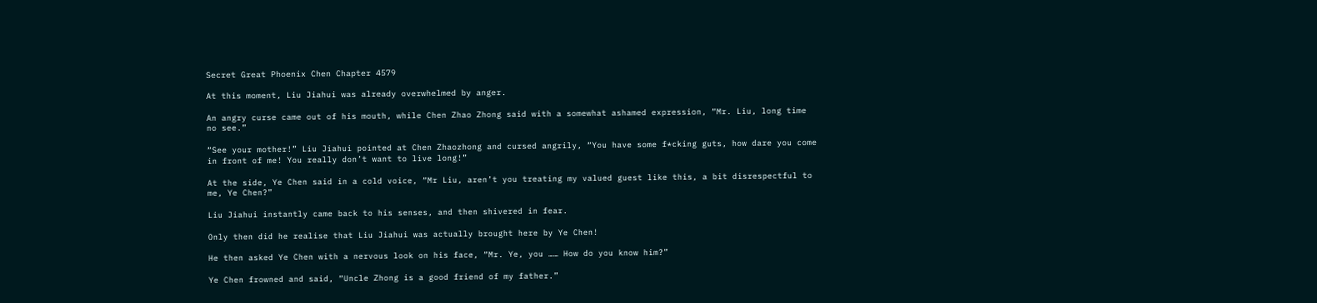Secret Great Phoenix Chen Chapter 4579

At this moment, Liu Jiahui was already overwhelmed by anger.

An angry curse came out of his mouth, while Chen Zhao Zhong said with a somewhat ashamed expression, “Mr. Liu, long time no see.”

“See your mother!” Liu Jiahui pointed at Chen Zhaozhong and cursed angrily, “You have some f*cking guts, how dare you come in front of me! You really don’t want to live long!”

At the side, Ye Chen said in a cold voice, “Mr Liu, aren’t you treating my valued guest like this, a bit disrespectful to me, Ye Chen?”

Liu Jiahui instantly came back to his senses, and then shivered in fear.

Only then did he realise that Liu Jiahui was actually brought here by Ye Chen!

He then asked Ye Chen with a nervous look on his face, “Mr. Ye, you …… How do you know him?”

Ye Chen frowned and said, “Uncle Zhong is a good friend of my father.”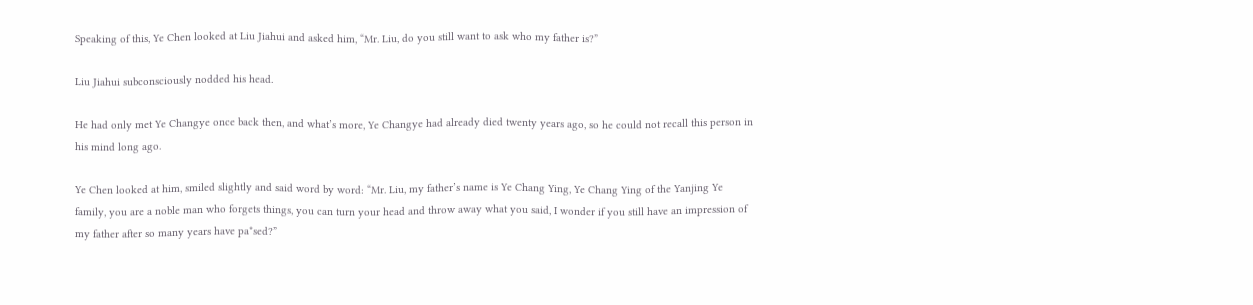Speaking of this, Ye Chen looked at Liu Jiahui and asked him, “Mr. Liu, do you still want to ask who my father is?”

Liu Jiahui subconsciously nodded his head.

He had only met Ye Changye once back then, and what’s more, Ye Changye had already died twenty years ago, so he could not recall this person in his mind long ago.

Ye Chen looked at him, smiled slightly and said word by word: “Mr. Liu, my father’s name is Ye Chang Ying, Ye Chang Ying of the Yanjing Ye family, you are a noble man who forgets things, you can turn your head and throw away what you said, I wonder if you still have an impression of my father after so many years have pa*sed?”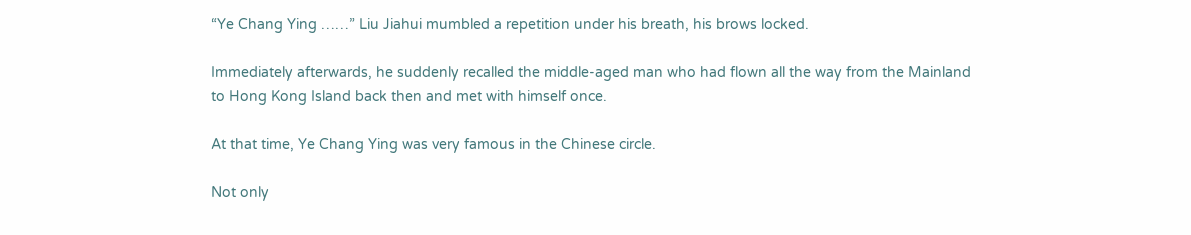“Ye Chang Ying ……” Liu Jiahui mumbled a repetition under his breath, his brows locked.

Immediately afterwards, he suddenly recalled the middle-aged man who had flown all the way from the Mainland to Hong Kong Island back then and met with himself once.

At that time, Ye Chang Ying was very famous in the Chinese circle.

Not only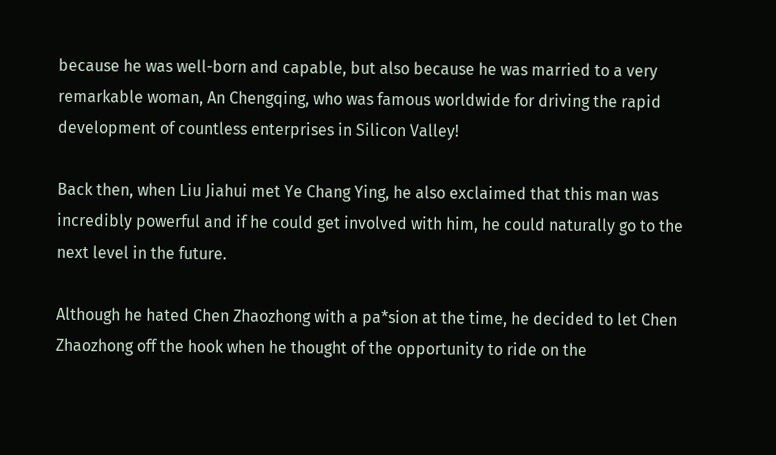because he was well-born and capable, but also because he was married to a very remarkable woman, An Chengqing, who was famous worldwide for driving the rapid development of countless enterprises in Silicon Valley!

Back then, when Liu Jiahui met Ye Chang Ying, he also exclaimed that this man was incredibly powerful and if he could get involved with him, he could naturally go to the next level in the future.

Although he hated Chen Zhaozhong with a pa*sion at the time, he decided to let Chen Zhaozhong off the hook when he thought of the opportunity to ride on the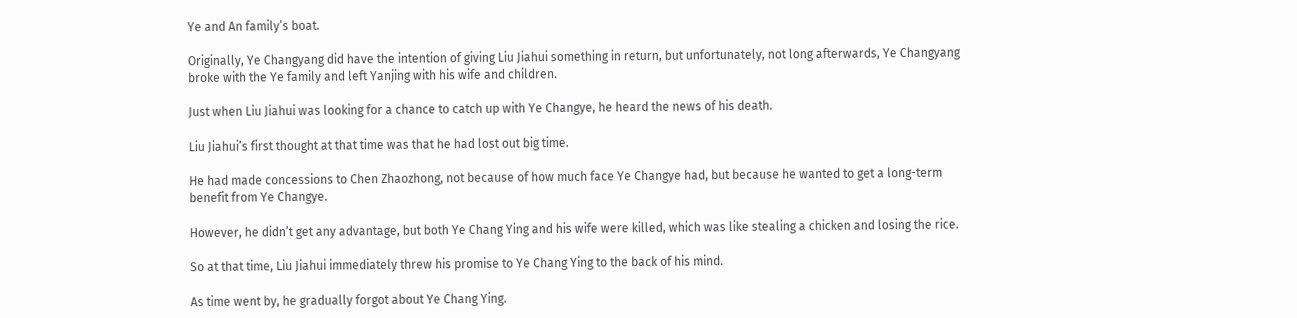Ye and An family’s boat.

Originally, Ye Changyang did have the intention of giving Liu Jiahui something in return, but unfortunately, not long afterwards, Ye Changyang broke with the Ye family and left Yanjing with his wife and children.

Just when Liu Jiahui was looking for a chance to catch up with Ye Changye, he heard the news of his death.

Liu Jiahui’s first thought at that time was that he had lost out big time.

He had made concessions to Chen Zhaozhong, not because of how much face Ye Changye had, but because he wanted to get a long-term benefit from Ye Changye.

However, he didn’t get any advantage, but both Ye Chang Ying and his wife were killed, which was like stealing a chicken and losing the rice.

So at that time, Liu Jiahui immediately threw his promise to Ye Chang Ying to the back of his mind.

As time went by, he gradually forgot about Ye Chang Ying.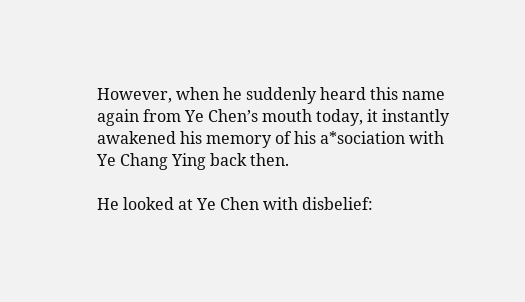However, when he suddenly heard this name again from Ye Chen’s mouth today, it instantly awakened his memory of his a*sociation with Ye Chang Ying back then.

He looked at Ye Chen with disbelief: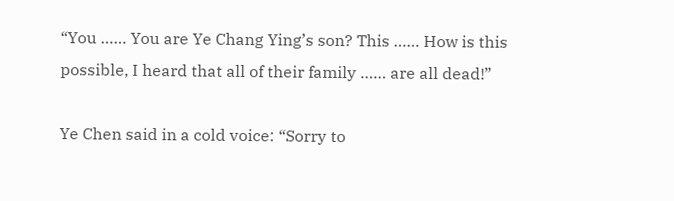“You …… You are Ye Chang Ying’s son? This …… How is this possible, I heard that all of their family …… are all dead!”

Ye Chen said in a cold voice: “Sorry to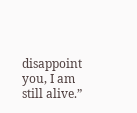disappoint you, I am still alive.”